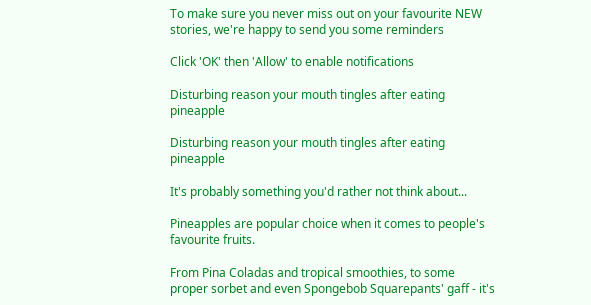To make sure you never miss out on your favourite NEW stories, we're happy to send you some reminders

Click 'OK' then 'Allow' to enable notifications

Disturbing reason your mouth tingles after eating pineapple

Disturbing reason your mouth tingles after eating pineapple

It's probably something you'd rather not think about...

Pineapples are popular choice when it comes to people's favourite fruits.

From Pina Coladas and tropical smoothies, to some proper sorbet and even Spongebob Squarepants' gaff - it's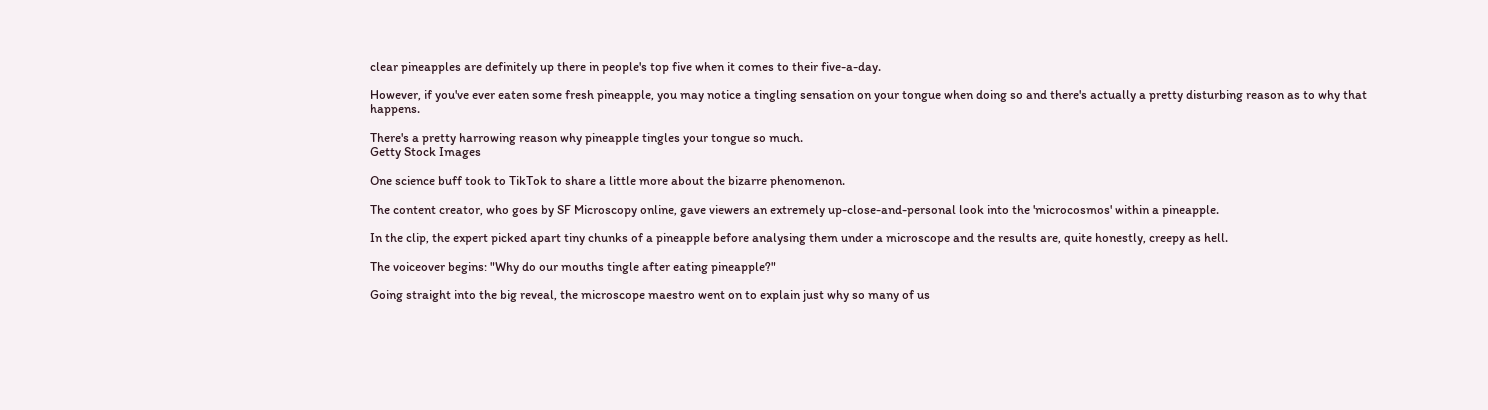clear pineapples are definitely up there in people's top five when it comes to their five-a-day.

However, if you've ever eaten some fresh pineapple, you may notice a tingling sensation on your tongue when doing so and there's actually a pretty disturbing reason as to why that happens.

There's a pretty harrowing reason why pineapple tingles your tongue so much.
Getty Stock Images

One science buff took to TikTok to share a little more about the bizarre phenomenon.

The content creator, who goes by SF Microscopy online, gave viewers an extremely up-close-and-personal look into the 'microcosmos' within a pineapple.

In the clip, the expert picked apart tiny chunks of a pineapple before analysing them under a microscope and the results are, quite honestly, creepy as hell.

The voiceover begins: "Why do our mouths tingle after eating pineapple?"

Going straight into the big reveal, the microscope maestro went on to explain just why so many of us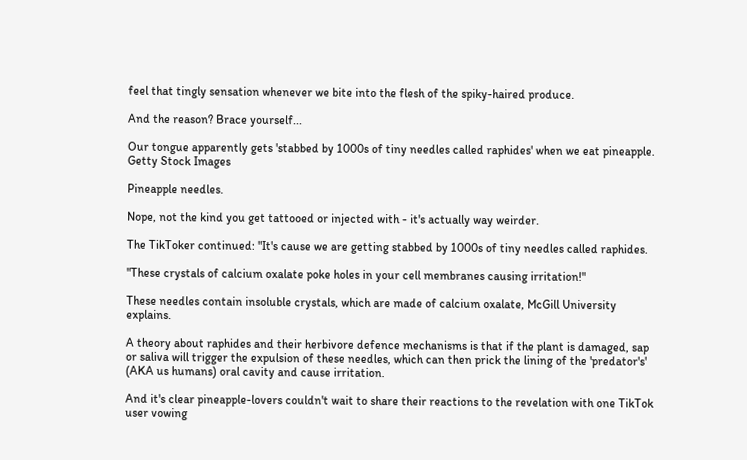feel that tingly sensation whenever we bite into the flesh of the spiky-haired produce.

And the reason? Brace yourself...

Our tongue apparently gets 'stabbed by 1000s of tiny needles called raphides' when we eat pineapple.
Getty Stock Images

Pineapple needles.

Nope, not the kind you get tattooed or injected with - it's actually way weirder.

The TikToker continued: "It's cause we are getting stabbed by 1000s of tiny needles called raphides.

"These crystals of calcium oxalate poke holes in your cell membranes causing irritation!"

These needles contain insoluble crystals, which are made of calcium oxalate, McGill University explains.

A theory about raphides and their herbivore defence mechanisms is that if the plant is damaged, sap or saliva will trigger the expulsion of these needles, which can then prick the lining of the 'predator's' (AKA us humans) oral cavity and cause irritation.

And it's clear pineapple-lovers couldn't wait to share their reactions to the revelation with one TikTok user vowing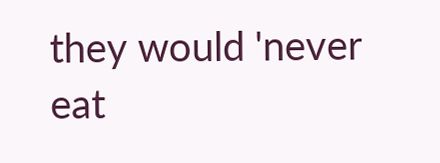they would 'never eat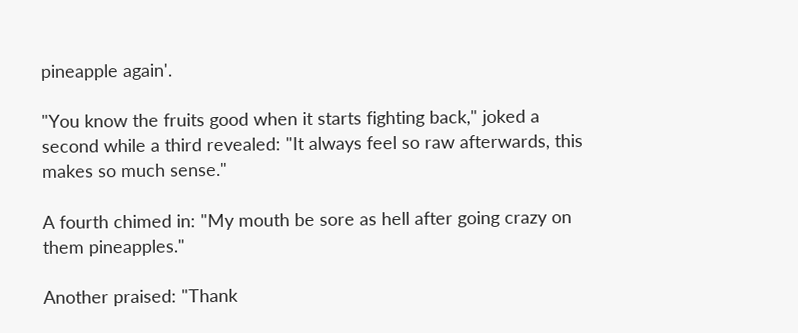pineapple again'.

"You know the fruits good when it starts fighting back," joked a second while a third revealed: "It always feel so raw afterwards, this makes so much sense."

A fourth chimed in: "My mouth be sore as hell after going crazy on them pineapples."

Another praised: "Thank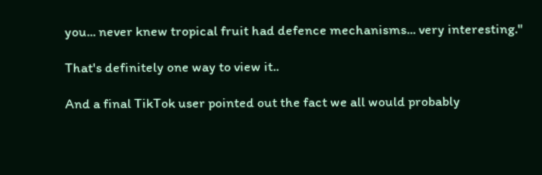you... never knew tropical fruit had defence mechanisms... very interesting."

That's definitely one way to view it..

And a final TikTok user pointed out the fact we all would probably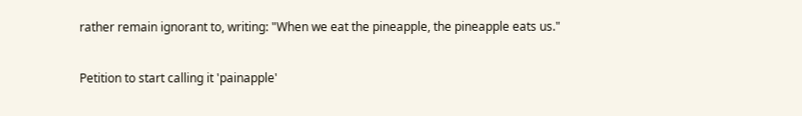rather remain ignorant to, writing: "When we eat the pineapple, the pineapple eats us."

Petition to start calling it 'painapple'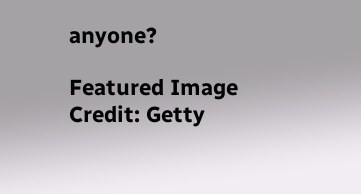anyone?

Featured Image Credit: Getty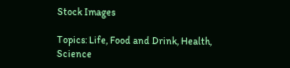Stock Images

Topics: Life, Food and Drink, Health, Science